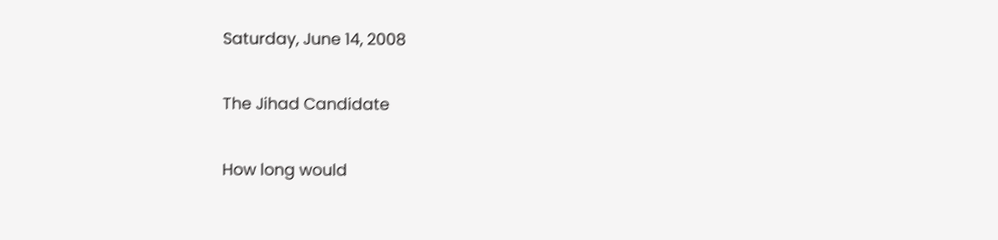Saturday, June 14, 2008

The Jihad Candidate

How long would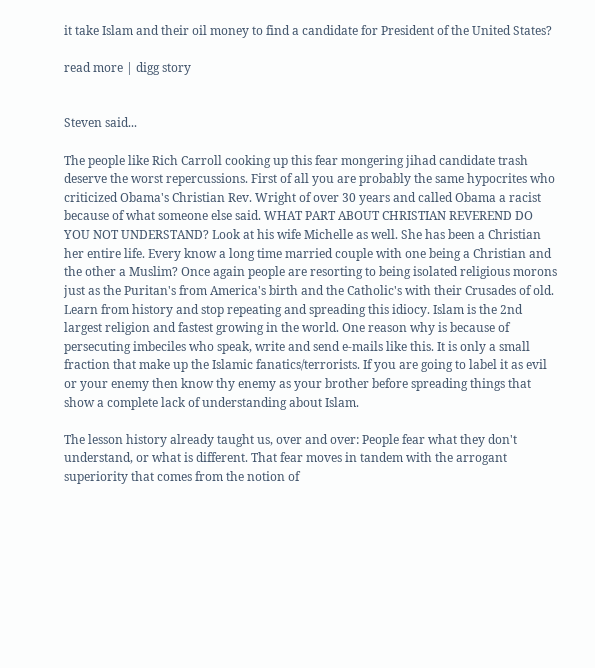it take Islam and their oil money to find a candidate for President of the United States?

read more | digg story


Steven said...

The people like Rich Carroll cooking up this fear mongering jihad candidate trash deserve the worst repercussions. First of all you are probably the same hypocrites who criticized Obama's Christian Rev. Wright of over 30 years and called Obama a racist because of what someone else said. WHAT PART ABOUT CHRISTIAN REVEREND DO YOU NOT UNDERSTAND? Look at his wife Michelle as well. She has been a Christian her entire life. Every know a long time married couple with one being a Christian and the other a Muslim? Once again people are resorting to being isolated religious morons just as the Puritan's from America's birth and the Catholic's with their Crusades of old. Learn from history and stop repeating and spreading this idiocy. Islam is the 2nd largest religion and fastest growing in the world. One reason why is because of persecuting imbeciles who speak, write and send e-mails like this. It is only a small fraction that make up the Islamic fanatics/terrorists. If you are going to label it as evil or your enemy then know thy enemy as your brother before spreading things that show a complete lack of understanding about Islam.

The lesson history already taught us, over and over: People fear what they don't understand, or what is different. That fear moves in tandem with the arrogant superiority that comes from the notion of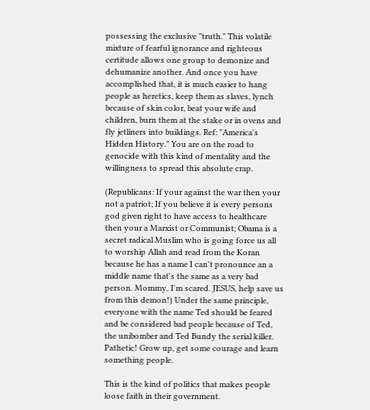possessing the exclusive "truth." This volatile mixture of fearful ignorance and righteous certitude allows one group to demonize and dehumanize another. And once you have accomplished that, it is much easier to hang people as heretics, keep them as slaves, lynch because of skin color, beat your wife and children, burn them at the stake or in ovens and fly jetliners into buildings. Ref: "America's Hidden History." You are on the road to genocide with this kind of mentality and the willingness to spread this absolute crap.

(Republicans: If your against the war then your not a patriot; If you believe it is every persons god given right to have access to healthcare then your a Marxist or Communist; Obama is a secret radical Muslim who is going force us all to worship Allah and read from the Koran because he has a name I can't pronounce an a middle name that's the same as a very bad person. Mommy, I'm scared. JESUS, help save us from this demon!) Under the same principle, everyone with the name Ted should be feared and be considered bad people because of Ted, the unibomber and Ted Bundy the serial killer. Pathetic! Grow up, get some courage and learn something people.

This is the kind of politics that makes people loose faith in their government.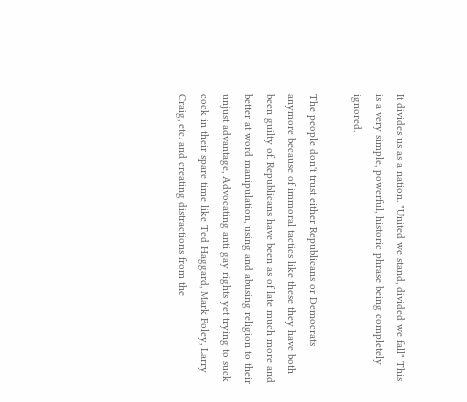It divides us as a nation. "United we stand, divided we fall" This is a very simple, powerful, historic phrase being completely ignored.

The people don't trust either Republicans or Democrats anymore because of immoral tactics like these they have both been guilty of. Republicans have been as of late much more and better at word manipulation, using and abusing religion to their unjust advantage, Advocating anti gay rights yet trying to suck cock in their spare time like Ted Haggard, Mark Foley, Larry Craig, etc. and creating distractions from the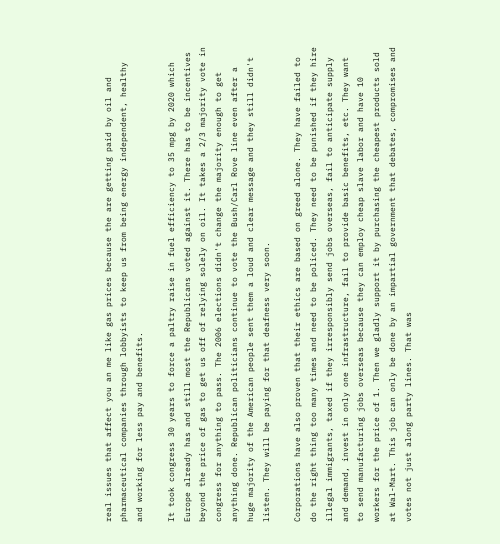real issues that affect you an me like gas prices because the are getting paid by oil and pharmaceutical companies through lobbyists to keep us from being energy independent, healthy and working for less pay and benefits.

It took congress 30 years to force a paltry raise in fuel efficiency to 35 mpg by 2020 which Europe already has and still most the Republicans voted against it. There has to be incentives beyond the price of gas to get us off of relying solely on oil. It takes a 2/3 majority vote in congress for anything to pass. The 2006 elections didn't change the majority enough to get anything done. Republican politicians continue to vote the Bush/Carl Rove line even after a huge majority of the American people sent them a loud and clear message and they still didn't listen. They will be paying for that deafness very soon.

Corporations have also proven that their ethics are based on greed alone. They have failed to do the right thing too many times and need to be policed. They need to be punished if they hire illegal immigrants, taxed if they irresponsibly send jobs overseas, fail to anticipate supply and demand, invest in only one infrastructure, fail to provide basic benefits, etc. They want to send manufacturing jobs overseas because they can employ cheap slave labor and have 10 workers for the price of 1. Then we gladly support it by purchasing the cheapest products sold at Wal-Mart. This job can only be done by an impartial government that debates, compromises and votes not just along party lines. That was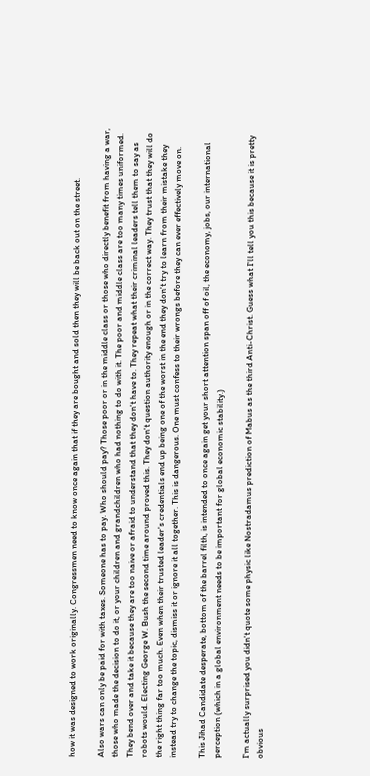how it was designed to work originally. Congressmen need to know once again that if they are bought and sold then they will be back out on the street.

Also wars can only be paid for with taxes. Someone has to pay. Who should pay? Those poor or in the middle class or those who directly benefit from having a war, those who made the decision to do it, or your children and grandchildren who had nothing to do with it. The poor and middle class are too many times uniformed. They bend over and take it because they are too naive or afraid to understand that they don't have to. They repeat what their criminal leaders tell them to say as robots would. Electing George W. Bush the second time around proved this. They don't question authority enough or in the correct way. They trust that they will do the right thing far too much. Even when their trusted leader's credentials end up being one of the worst in the end they don't try to learn from their mistake they instead try to change the topic, dismiss it or ignore it all together. This is dangerous. One must confess to their wrongs before they can ever effectively move on.

This Jihad Candidate desperate, bottom of the barrel filth, is intended to once again get your short attention span off of oil, the economy, jobs, our international perception (which in a global environment needs to be important for global economic stability.)

I'm actually surprised you didn't quote some physic like Nostradamus prediction of Mabus as the third Anti-Christ. Guess what I'll tell you this because it is pretty obvious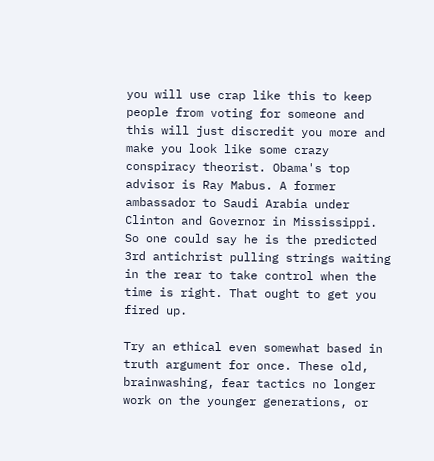you will use crap like this to keep people from voting for someone and this will just discredit you more and make you look like some crazy conspiracy theorist. Obama's top advisor is Ray Mabus. A former ambassador to Saudi Arabia under Clinton and Governor in Mississippi. So one could say he is the predicted 3rd antichrist pulling strings waiting in the rear to take control when the time is right. That ought to get you fired up.

Try an ethical even somewhat based in truth argument for once. These old, brainwashing, fear tactics no longer work on the younger generations, or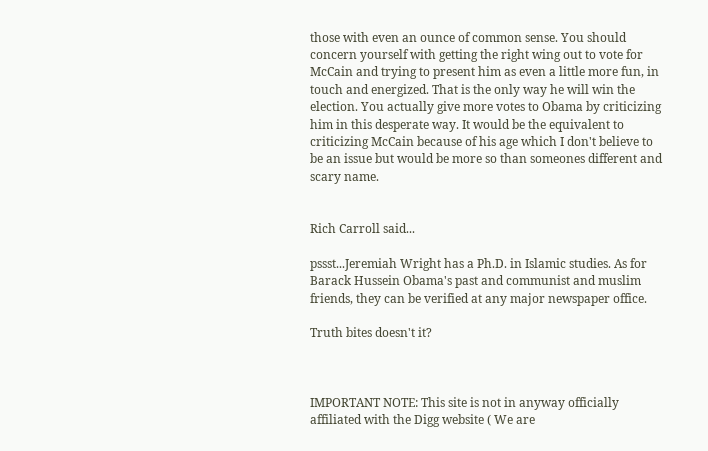those with even an ounce of common sense. You should concern yourself with getting the right wing out to vote for McCain and trying to present him as even a little more fun, in touch and energized. That is the only way he will win the election. You actually give more votes to Obama by criticizing him in this desperate way. It would be the equivalent to criticizing McCain because of his age which I don't believe to be an issue but would be more so than someones different and scary name.


Rich Carroll said...

pssst...Jeremiah Wright has a Ph.D. in Islamic studies. As for Barack Hussein Obama's past and communist and muslim friends, they can be verified at any major newspaper office.

Truth bites doesn't it?



IMPORTANT NOTE: This site is not in anyway officially affiliated with the Digg website ( We are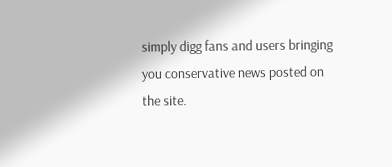simply digg fans and users bringing you conservative news posted on the site.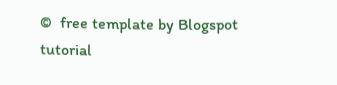©  free template by Blogspot tutorial